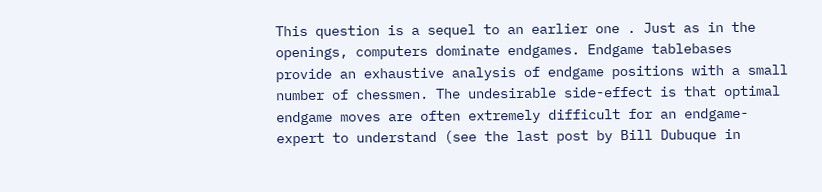This question is a sequel to an earlier one . Just as in the openings, computers dominate endgames. Endgame tablebases provide an exhaustive analysis of endgame positions with a small number of chessmen. The undesirable side-effect is that optimal endgame moves are often extremely difficult for an endgame-expert to understand (see the last post by Bill Dubuque in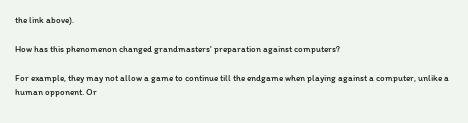the link above).

How has this phenomenon changed grandmasters' preparation against computers?

For example, they may not allow a game to continue till the endgame when playing against a computer, unlike a human opponent. Or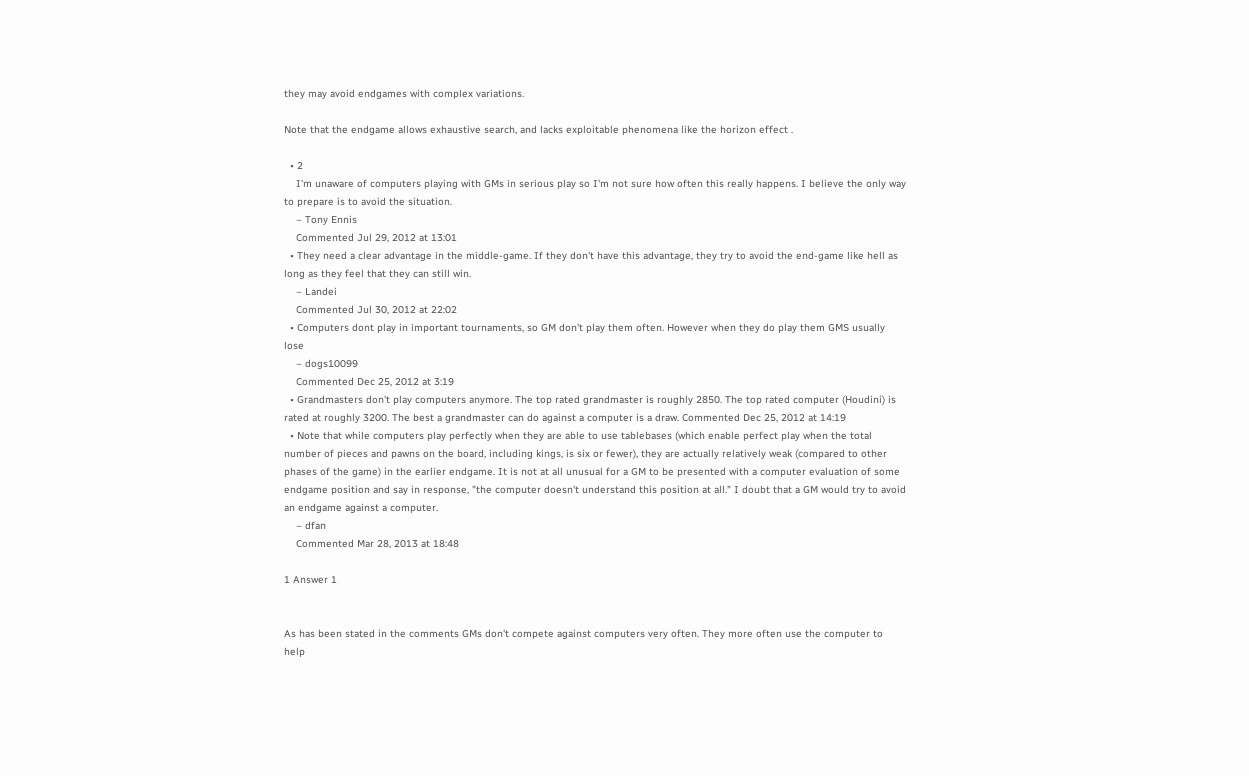they may avoid endgames with complex variations.

Note that the endgame allows exhaustive search, and lacks exploitable phenomena like the horizon effect .

  • 2
    I'm unaware of computers playing with GMs in serious play so I'm not sure how often this really happens. I believe the only way to prepare is to avoid the situation.
    – Tony Ennis
    Commented Jul 29, 2012 at 13:01
  • They need a clear advantage in the middle-game. If they don't have this advantage, they try to avoid the end-game like hell as long as they feel that they can still win.
    – Landei
    Commented Jul 30, 2012 at 22:02
  • Computers dont play in important tournaments, so GM don't play them often. However when they do play them GMS usually lose
    – dogs10099
    Commented Dec 25, 2012 at 3:19
  • Grandmasters don't play computers anymore. The top rated grandmaster is roughly 2850. The top rated computer (Houdini) is rated at roughly 3200. The best a grandmaster can do against a computer is a draw. Commented Dec 25, 2012 at 14:19
  • Note that while computers play perfectly when they are able to use tablebases (which enable perfect play when the total number of pieces and pawns on the board, including kings, is six or fewer), they are actually relatively weak (compared to other phases of the game) in the earlier endgame. It is not at all unusual for a GM to be presented with a computer evaluation of some endgame position and say in response, "the computer doesn't understand this position at all." I doubt that a GM would try to avoid an endgame against a computer.
    – dfan
    Commented Mar 28, 2013 at 18:48

1 Answer 1


As has been stated in the comments GMs don't compete against computers very often. They more often use the computer to help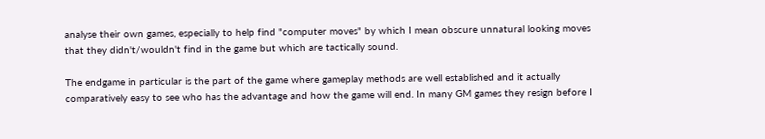analyse their own games, especially to help find "computer moves" by which I mean obscure unnatural looking moves that they didn't/wouldn't find in the game but which are tactically sound.

The endgame in particular is the part of the game where gameplay methods are well established and it actually comparatively easy to see who has the advantage and how the game will end. In many GM games they resign before I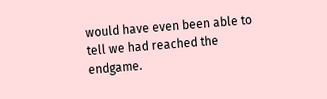would have even been able to tell we had reached the endgame.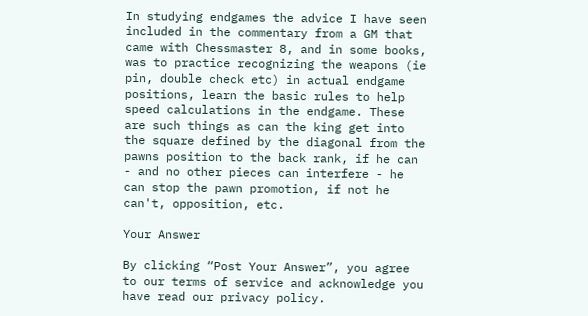In studying endgames the advice I have seen included in the commentary from a GM that came with Chessmaster 8, and in some books, was to practice recognizing the weapons (ie pin, double check etc) in actual endgame positions, learn the basic rules to help speed calculations in the endgame. These are such things as can the king get into the square defined by the diagonal from the pawns position to the back rank, if he can - and no other pieces can interfere - he can stop the pawn promotion, if not he can't, opposition, etc.

Your Answer

By clicking “Post Your Answer”, you agree to our terms of service and acknowledge you have read our privacy policy.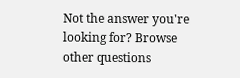Not the answer you're looking for? Browse other questions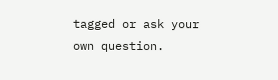tagged or ask your own question.